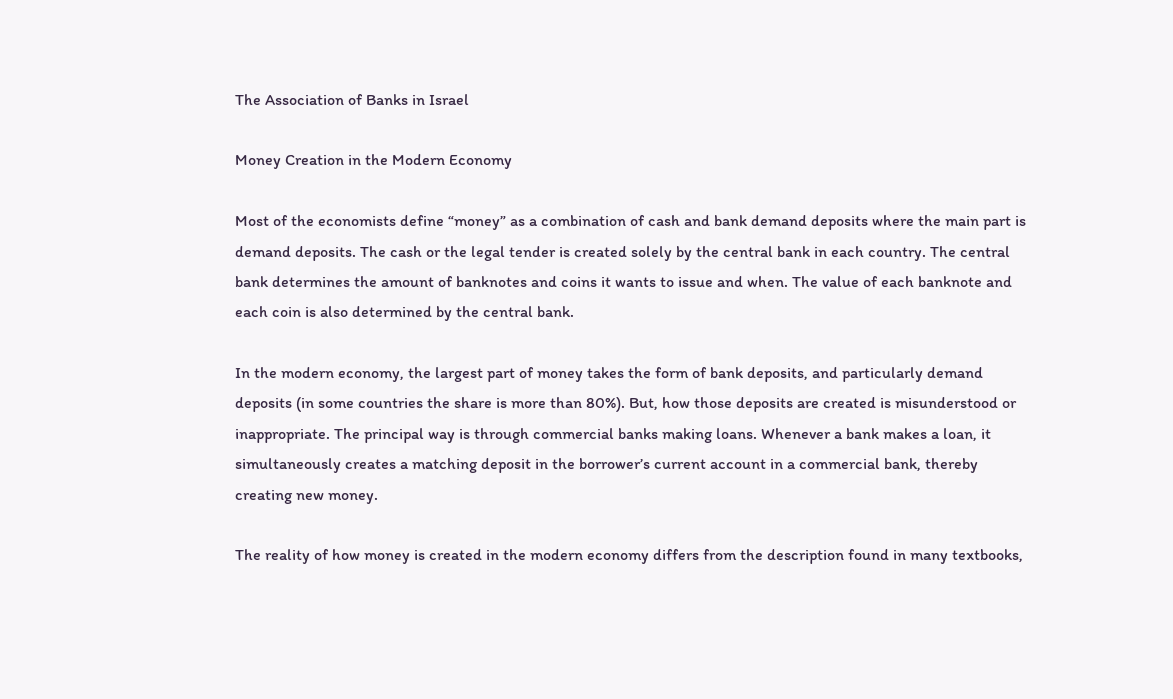The Association of Banks in Israel

Money Creation in the Modern Economy

Most of the economists define “money” as a combination of cash and bank demand deposits where the main part is demand deposits. The cash or the legal tender is created solely by the central bank in each country. The central bank determines the amount of banknotes and coins it wants to issue and when. The value of each banknote and each coin is also determined by the central bank.

In the modern economy, the largest part of money takes the form of bank deposits, and particularly demand deposits (in some countries the share is more than 80%). But, how those deposits are created is misunderstood or inappropriate. The principal way is through commercial banks making loans. Whenever a bank makes a loan, it simultaneously creates a matching deposit in the borrower’s current account in a commercial bank, thereby creating new money.

The reality of how money is created in the modern economy differs from the description found in many textbooks,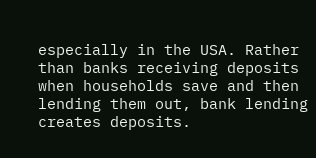especially in the USA. Rather than banks receiving deposits when households save and then lending them out, bank lending creates deposits.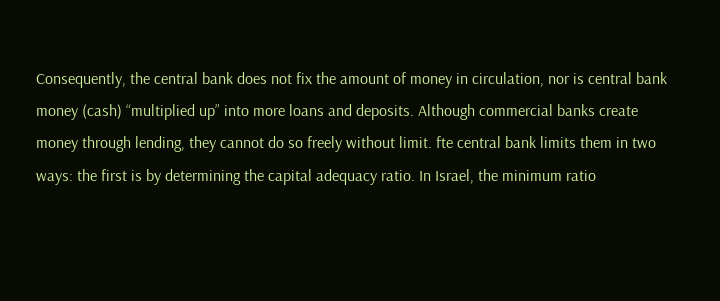Consequently, the central bank does not fix the amount of money in circulation, nor is central bank money (cash) “multiplied up” into more loans and deposits. Although commercial banks create money through lending, they cannot do so freely without limit. fte central bank limits them in two ways: the first is by determining the capital adequacy ratio. In Israel, the minimum ratio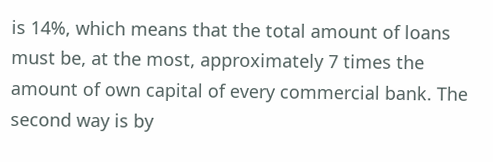is 14%, which means that the total amount of loans must be, at the most, approximately 7 times the amount of own capital of every commercial bank. The second way is by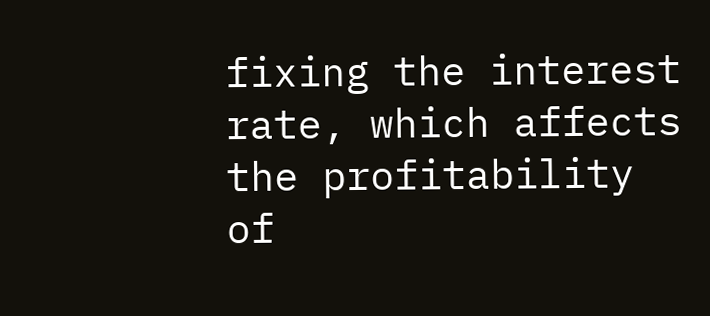fixing the interest rate, which affects the profitability of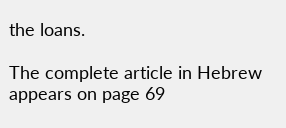the loans.

The complete article in Hebrew appears on page 69